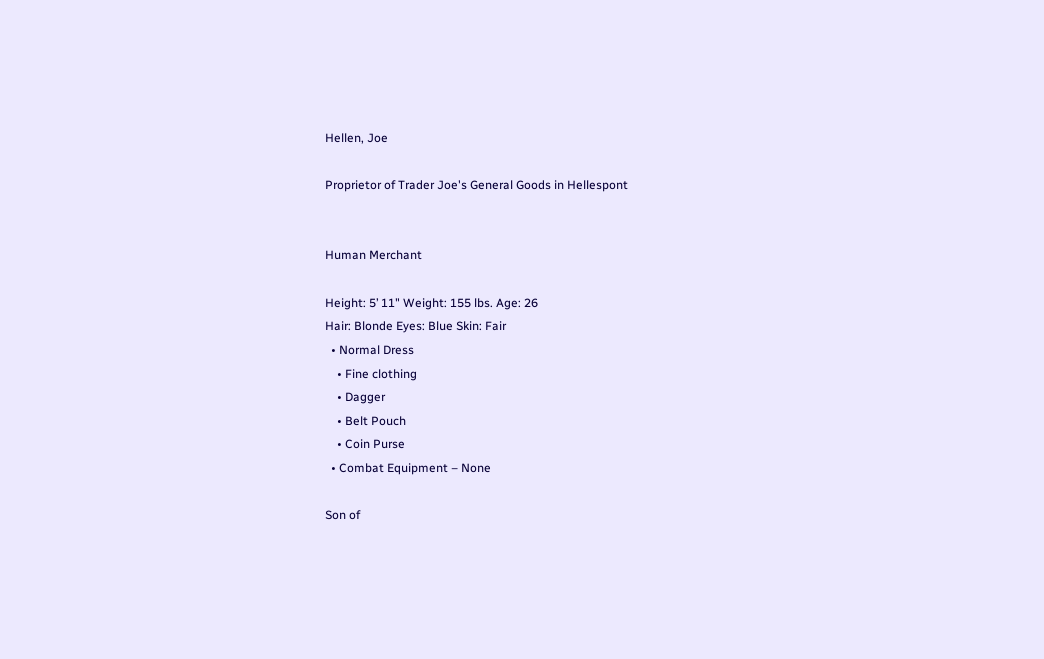Hellen, Joe

Proprietor of Trader Joe's General Goods in Hellespont


Human Merchant

Height: 5’ 11" Weight: 155 lbs. Age: 26
Hair: Blonde Eyes: Blue Skin: Fair
  • Normal Dress
    • Fine clothing
    • Dagger
    • Belt Pouch
    • Coin Purse
  • Combat Equipment – None

Son of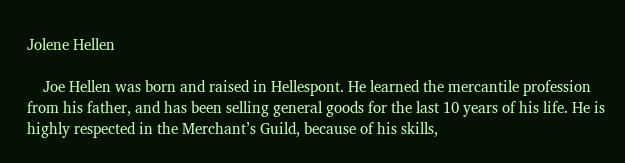Jolene Hellen

    Joe Hellen was born and raised in Hellespont. He learned the mercantile profession from his father, and has been selling general goods for the last 10 years of his life. He is highly respected in the Merchant’s Guild, because of his skills,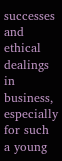successes and ethical dealings in business, especially for such a young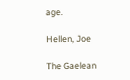age.

Hellen, Joe

The Gaelean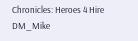Chronicles: Heroes 4 Hire DM_Mike